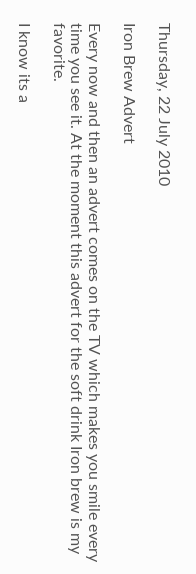Thursday, 22 July 2010

Iron Brew Advert

Every now and then an advert comes on the TV which makes you smile every time you see it. At the moment this advert for the soft drink Iron brew is my favorite.

I know its a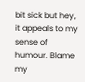bit sick but hey, it appeals to my sense of humour. Blame my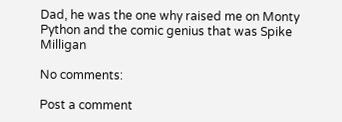Dad, he was the one why raised me on Monty Python and the comic genius that was Spike Milligan

No comments:

Post a comment